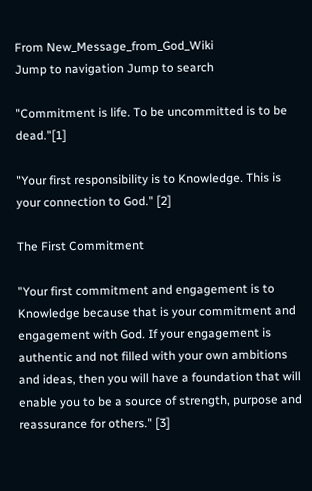From New_Message_from_God_Wiki
Jump to navigation Jump to search

"Commitment is life. To be uncommitted is to be dead."[1]

"Your first responsibility is to Knowledge. This is your connection to God." [2]

The First Commitment

"Your first commitment and engagement is to Knowledge because that is your commitment and engagement with God. If your engagement is authentic and not filled with your own ambitions and ideas, then you will have a foundation that will enable you to be a source of strength, purpose and reassurance for others." [3]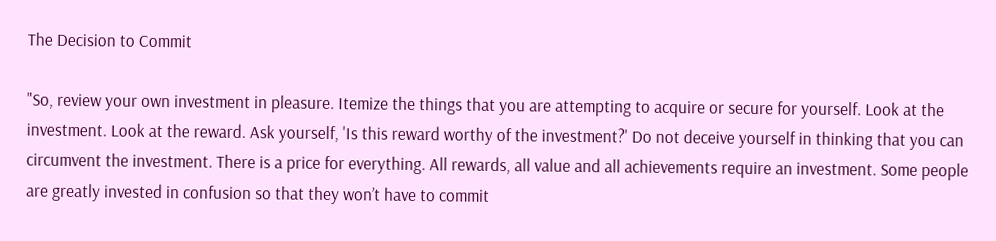The Decision to Commit

"So, review your own investment in pleasure. Itemize the things that you are attempting to acquire or secure for yourself. Look at the investment. Look at the reward. Ask yourself, 'Is this reward worthy of the investment?' Do not deceive yourself in thinking that you can circumvent the investment. There is a price for everything. All rewards, all value and all achievements require an investment. Some people are greatly invested in confusion so that they won’t have to commit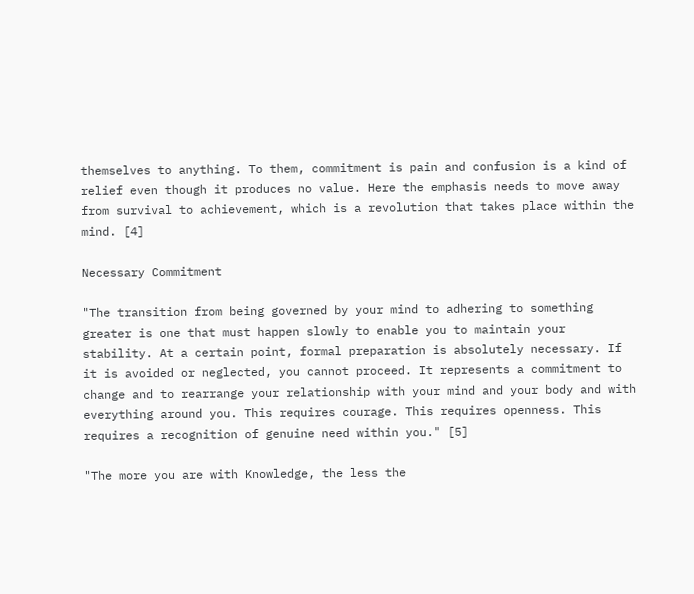themselves to anything. To them, commitment is pain and confusion is a kind of relief even though it produces no value. Here the emphasis needs to move away from survival to achievement, which is a revolution that takes place within the mind. [4]

Necessary Commitment

"The transition from being governed by your mind to adhering to something greater is one that must happen slowly to enable you to maintain your stability. At a certain point, formal preparation is absolutely necessary. If it is avoided or neglected, you cannot proceed. It represents a commitment to change and to rearrange your relationship with your mind and your body and with everything around you. This requires courage. This requires openness. This requires a recognition of genuine need within you." [5]

"The more you are with Knowledge, the less the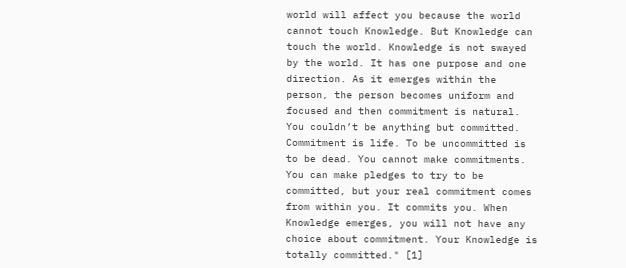world will affect you because the world cannot touch Knowledge. But Knowledge can touch the world. Knowledge is not swayed by the world. It has one purpose and one direction. As it emerges within the person, the person becomes uniform and focused and then commitment is natural. You couldn’t be anything but committed. Commitment is life. To be uncommitted is to be dead. You cannot make commitments. You can make pledges to try to be committed, but your real commitment comes from within you. It commits you. When Knowledge emerges, you will not have any choice about commitment. Your Knowledge is totally committed." [1]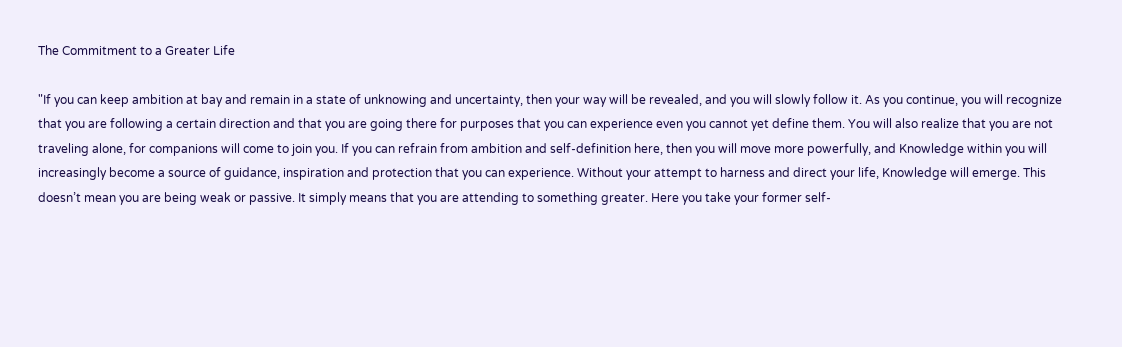The Commitment to a Greater Life

"If you can keep ambition at bay and remain in a state of unknowing and uncertainty, then your way will be revealed, and you will slowly follow it. As you continue, you will recognize that you are following a certain direction and that you are going there for purposes that you can experience even you cannot yet define them. You will also realize that you are not traveling alone, for companions will come to join you. If you can refrain from ambition and self-definition here, then you will move more powerfully, and Knowledge within you will increasingly become a source of guidance, inspiration and protection that you can experience. Without your attempt to harness and direct your life, Knowledge will emerge. This doesn’t mean you are being weak or passive. It simply means that you are attending to something greater. Here you take your former self-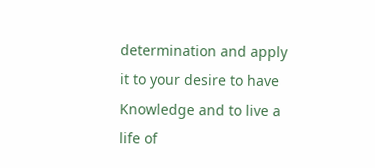determination and apply it to your desire to have Knowledge and to live a life of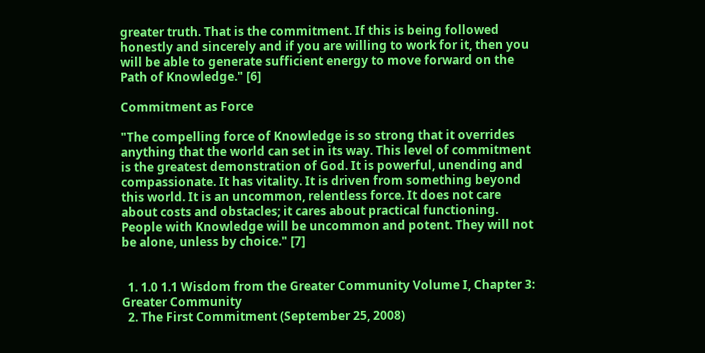greater truth. That is the commitment. If this is being followed honestly and sincerely and if you are willing to work for it, then you will be able to generate sufficient energy to move forward on the Path of Knowledge." [6]

Commitment as Force

"The compelling force of Knowledge is so strong that it overrides anything that the world can set in its way. This level of commitment is the greatest demonstration of God. It is powerful, unending and compassionate. It has vitality. It is driven from something beyond this world. It is an uncommon, relentless force. It does not care about costs and obstacles; it cares about practical functioning. People with Knowledge will be uncommon and potent. They will not be alone, unless by choice." [7]


  1. 1.0 1.1 Wisdom from the Greater Community Volume I, Chapter 3: Greater Community
  2. The First Commitment (September 25, 2008)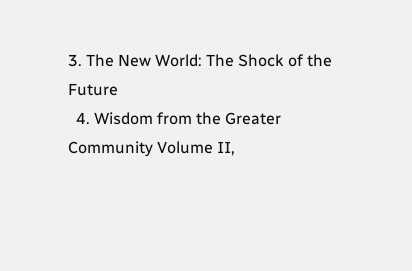3. The New World: The Shock of the Future
  4. Wisdom from the Greater Community Volume II,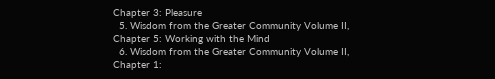Chapter 3: Pleasure
  5. Wisdom from the Greater Community Volume II, Chapter 5: Working with the Mind
  6. Wisdom from the Greater Community Volume II, Chapter 1: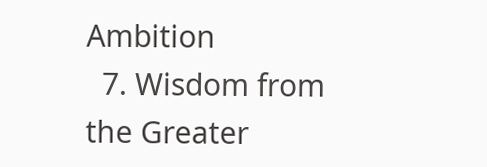Ambition
  7. Wisdom from the Greater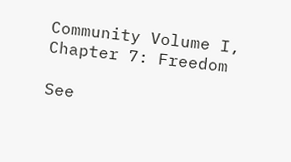Community Volume I, Chapter 7: Freedom

See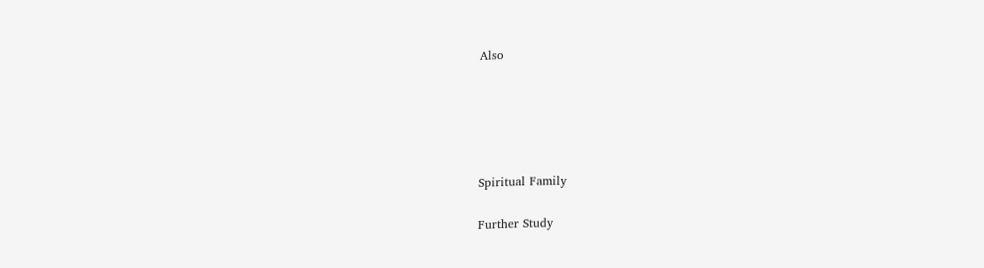Also





Spiritual Family

Further Study